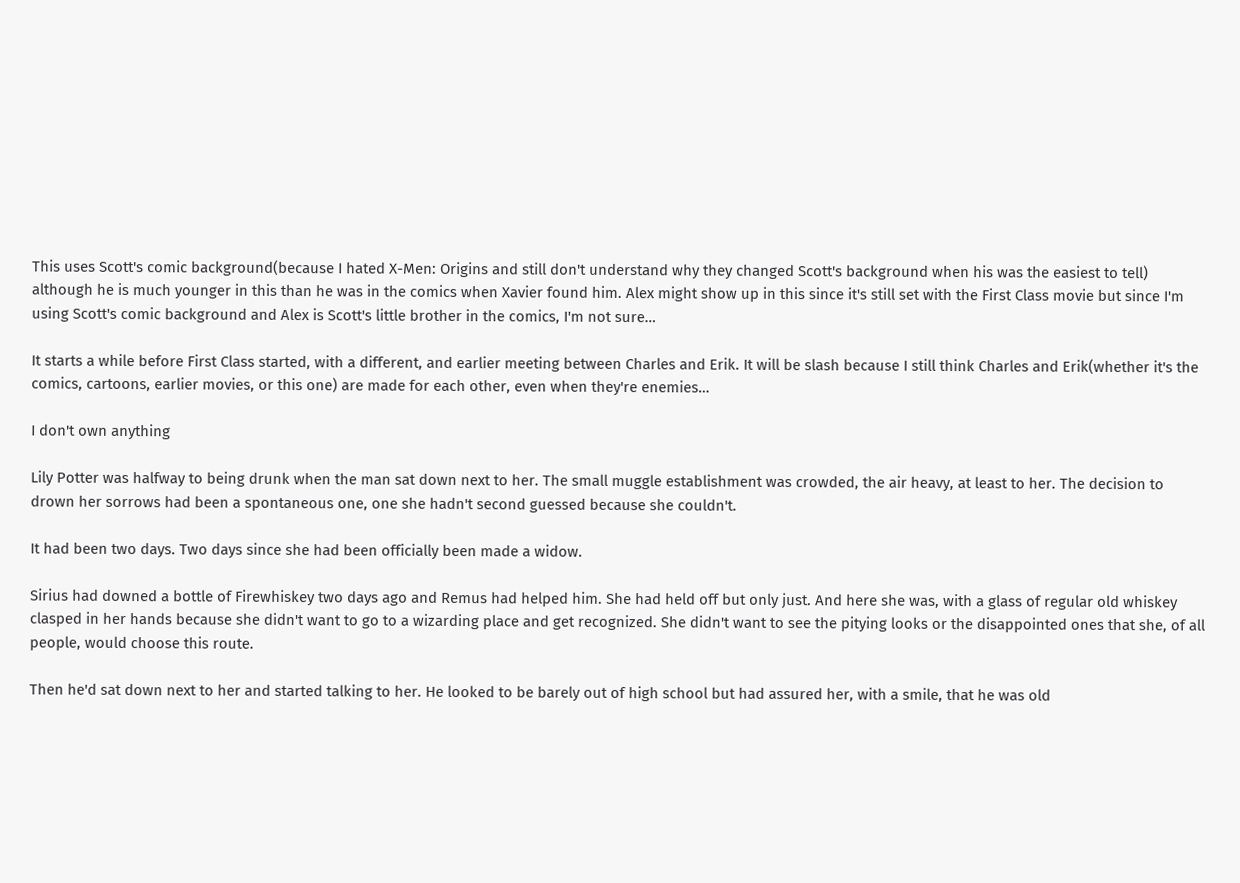This uses Scott's comic background(because I hated X-Men: Origins and still don't understand why they changed Scott's background when his was the easiest to tell) although he is much younger in this than he was in the comics when Xavier found him. Alex might show up in this since it's still set with the First Class movie but since I'm using Scott's comic background and Alex is Scott's little brother in the comics, I'm not sure…

It starts a while before First Class started, with a different, and earlier meeting between Charles and Erik. It will be slash because I still think Charles and Erik(whether it's the comics, cartoons, earlier movies, or this one) are made for each other, even when they're enemies…

I don't own anything

Lily Potter was halfway to being drunk when the man sat down next to her. The small muggle establishment was crowded, the air heavy, at least to her. The decision to drown her sorrows had been a spontaneous one, one she hadn't second guessed because she couldn't.

It had been two days. Two days since she had been officially been made a widow.

Sirius had downed a bottle of Firewhiskey two days ago and Remus had helped him. She had held off but only just. And here she was, with a glass of regular old whiskey clasped in her hands because she didn't want to go to a wizarding place and get recognized. She didn't want to see the pitying looks or the disappointed ones that she, of all people, would choose this route.

Then he'd sat down next to her and started talking to her. He looked to be barely out of high school but had assured her, with a smile, that he was old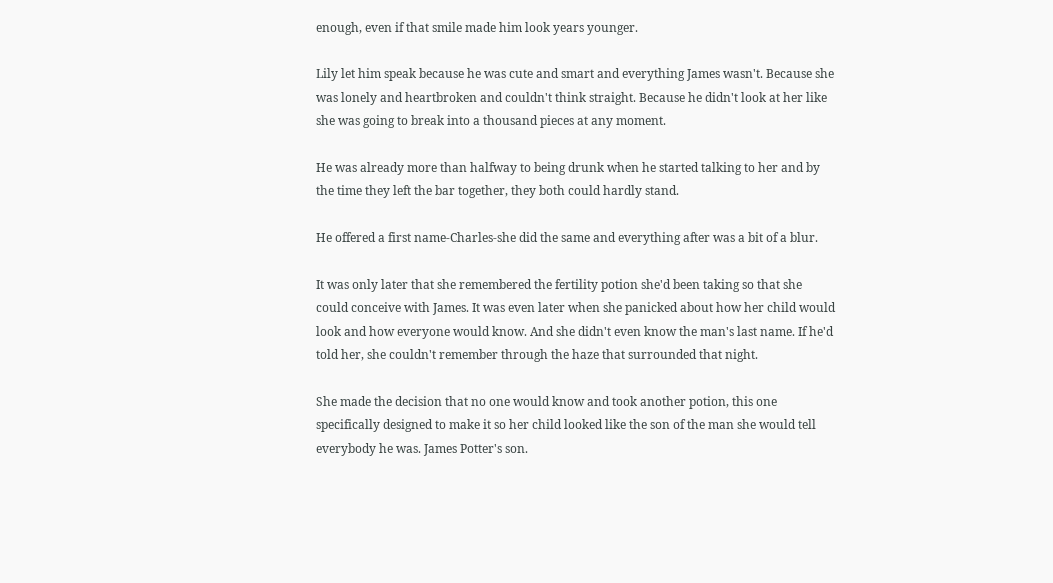enough, even if that smile made him look years younger.

Lily let him speak because he was cute and smart and everything James wasn't. Because she was lonely and heartbroken and couldn't think straight. Because he didn't look at her like she was going to break into a thousand pieces at any moment.

He was already more than halfway to being drunk when he started talking to her and by the time they left the bar together, they both could hardly stand.

He offered a first name-Charles-she did the same and everything after was a bit of a blur.

It was only later that she remembered the fertility potion she'd been taking so that she could conceive with James. It was even later when she panicked about how her child would look and how everyone would know. And she didn't even know the man's last name. If he'd told her, she couldn't remember through the haze that surrounded that night.

She made the decision that no one would know and took another potion, this one specifically designed to make it so her child looked like the son of the man she would tell everybody he was. James Potter's son.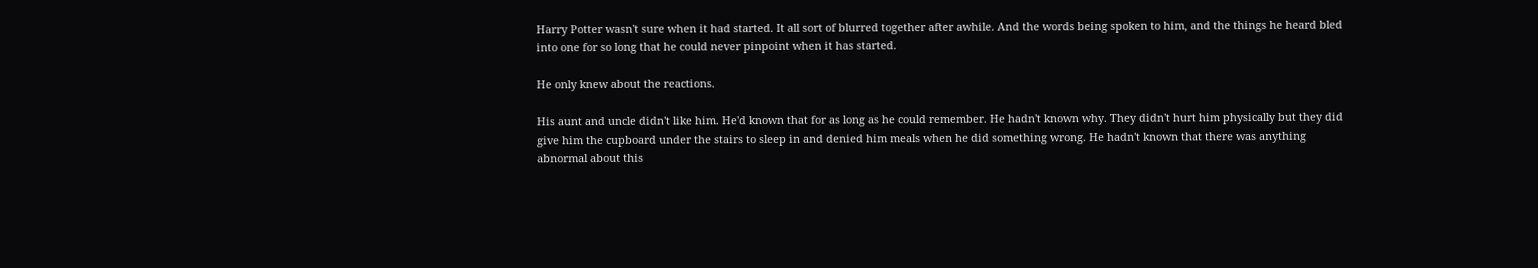Harry Potter wasn't sure when it had started. It all sort of blurred together after awhile. And the words being spoken to him, and the things he heard bled into one for so long that he could never pinpoint when it has started.

He only knew about the reactions.

His aunt and uncle didn't like him. He'd known that for as long as he could remember. He hadn't known why. They didn't hurt him physically but they did give him the cupboard under the stairs to sleep in and denied him meals when he did something wrong. He hadn't known that there was anything abnormal about this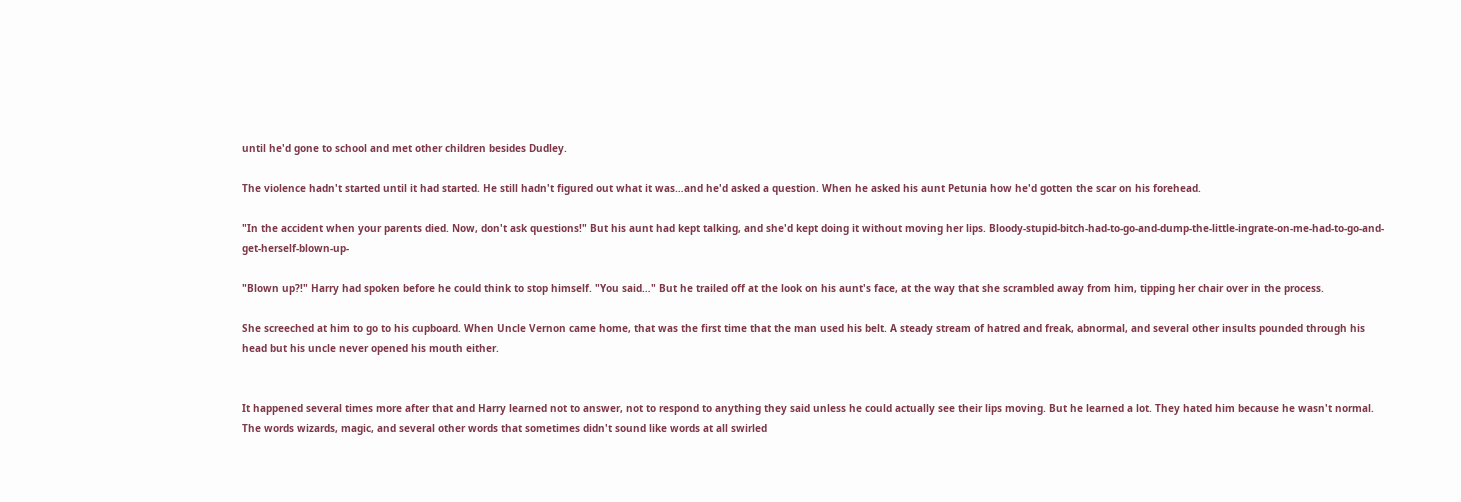until he'd gone to school and met other children besides Dudley.

The violence hadn't started until it had started. He still hadn't figured out what it was…and he'd asked a question. When he asked his aunt Petunia how he'd gotten the scar on his forehead.

"In the accident when your parents died. Now, don't ask questions!" But his aunt had kept talking, and she'd kept doing it without moving her lips. Bloody-stupid-bitch-had-to-go-and-dump-the-little-ingrate-on-me-had-to-go-and-get-herself-blown-up-

"Blown up?!" Harry had spoken before he could think to stop himself. "You said…" But he trailed off at the look on his aunt's face, at the way that she scrambled away from him, tipping her chair over in the process.

She screeched at him to go to his cupboard. When Uncle Vernon came home, that was the first time that the man used his belt. A steady stream of hatred and freak, abnormal, and several other insults pounded through his head but his uncle never opened his mouth either.


It happened several times more after that and Harry learned not to answer, not to respond to anything they said unless he could actually see their lips moving. But he learned a lot. They hated him because he wasn't normal. The words wizards, magic, and several other words that sometimes didn't sound like words at all swirled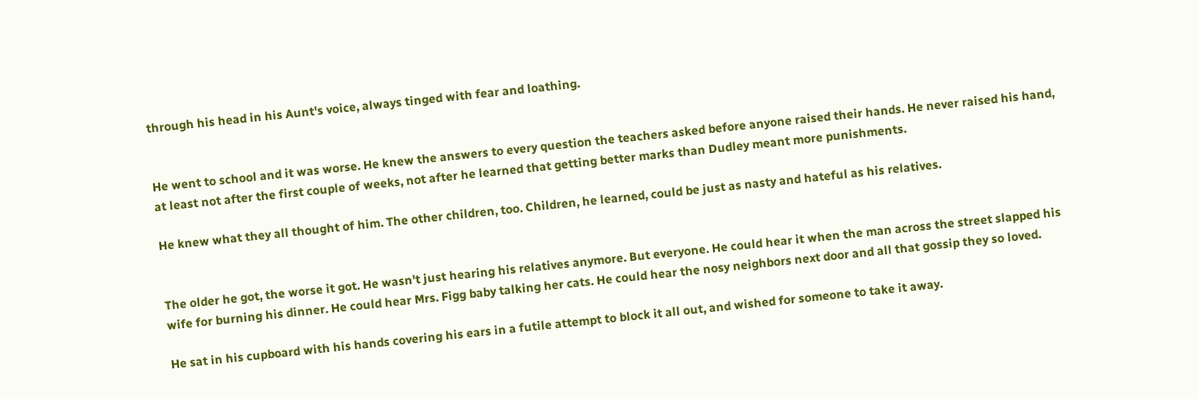through his head in his Aunt's voice, always tinged with fear and loathing.


He went to school and it was worse. He knew the answers to every question the teachers asked before anyone raised their hands. He never raised his hand, at least not after the first couple of weeks, not after he learned that getting better marks than Dudley meant more punishments.

He knew what they all thought of him. The other children, too. Children, he learned, could be just as nasty and hateful as his relatives.


The older he got, the worse it got. He wasn't just hearing his relatives anymore. But everyone. He could hear it when the man across the street slapped his wife for burning his dinner. He could hear Mrs. Figg baby talking her cats. He could hear the nosy neighbors next door and all that gossip they so loved.

He sat in his cupboard with his hands covering his ears in a futile attempt to block it all out, and wished for someone to take it away.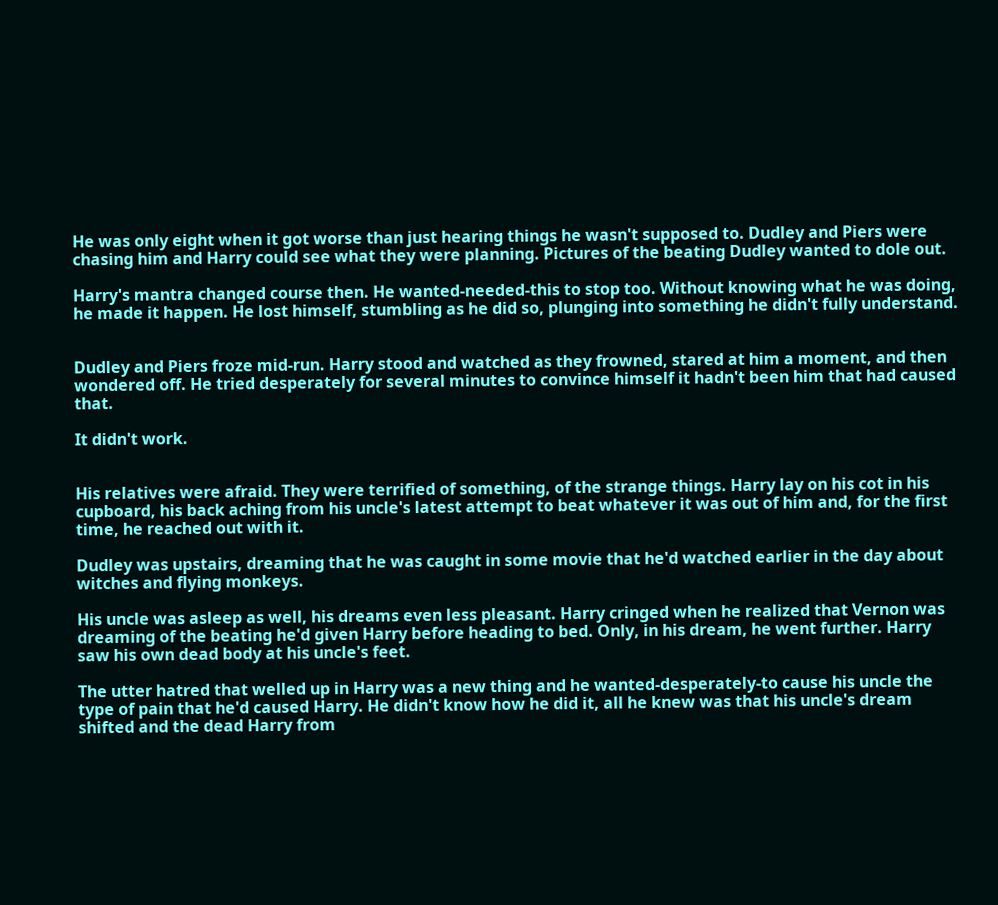He was only eight when it got worse than just hearing things he wasn't supposed to. Dudley and Piers were chasing him and Harry could see what they were planning. Pictures of the beating Dudley wanted to dole out.

Harry's mantra changed course then. He wanted-needed-this to stop too. Without knowing what he was doing, he made it happen. He lost himself, stumbling as he did so, plunging into something he didn't fully understand.


Dudley and Piers froze mid-run. Harry stood and watched as they frowned, stared at him a moment, and then wondered off. He tried desperately for several minutes to convince himself it hadn't been him that had caused that.

It didn't work.


His relatives were afraid. They were terrified of something, of the strange things. Harry lay on his cot in his cupboard, his back aching from his uncle's latest attempt to beat whatever it was out of him and, for the first time, he reached out with it.

Dudley was upstairs, dreaming that he was caught in some movie that he'd watched earlier in the day about witches and flying monkeys.

His uncle was asleep as well, his dreams even less pleasant. Harry cringed when he realized that Vernon was dreaming of the beating he'd given Harry before heading to bed. Only, in his dream, he went further. Harry saw his own dead body at his uncle's feet.

The utter hatred that welled up in Harry was a new thing and he wanted-desperately-to cause his uncle the type of pain that he'd caused Harry. He didn't know how he did it, all he knew was that his uncle's dream shifted and the dead Harry from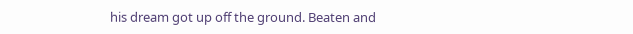his dream got up off the ground. Beaten and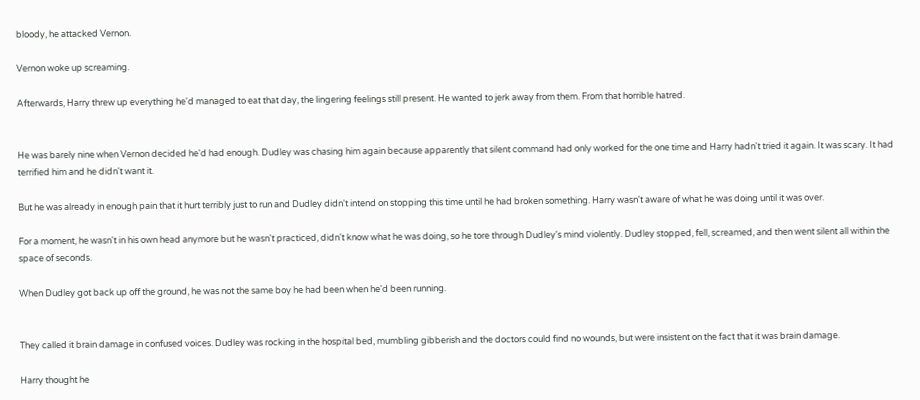bloody, he attacked Vernon.

Vernon woke up screaming.

Afterwards, Harry threw up everything he'd managed to eat that day, the lingering feelings still present. He wanted to jerk away from them. From that horrible hatred.


He was barely nine when Vernon decided he'd had enough. Dudley was chasing him again because apparently that silent command had only worked for the one time and Harry hadn't tried it again. It was scary. It had terrified him and he didn't want it.

But he was already in enough pain that it hurt terribly just to run and Dudley didn't intend on stopping this time until he had broken something. Harry wasn't aware of what he was doing until it was over.

For a moment, he wasn't in his own head anymore but he wasn't practiced, didn't know what he was doing, so he tore through Dudley's mind violently. Dudley stopped, fell, screamed, and then went silent all within the space of seconds.

When Dudley got back up off the ground, he was not the same boy he had been when he'd been running.


They called it brain damage in confused voices. Dudley was rocking in the hospital bed, mumbling gibberish and the doctors could find no wounds, but were insistent on the fact that it was brain damage.

Harry thought he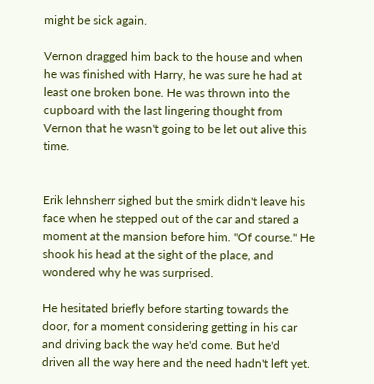might be sick again.

Vernon dragged him back to the house and when he was finished with Harry, he was sure he had at least one broken bone. He was thrown into the cupboard with the last lingering thought from Vernon that he wasn't going to be let out alive this time.


Erik lehnsherr sighed but the smirk didn't leave his face when he stepped out of the car and stared a moment at the mansion before him. "Of course." He shook his head at the sight of the place, and wondered why he was surprised.

He hesitated briefly before starting towards the door, for a moment considering getting in his car and driving back the way he'd come. But he'd driven all the way here and the need hadn't left yet.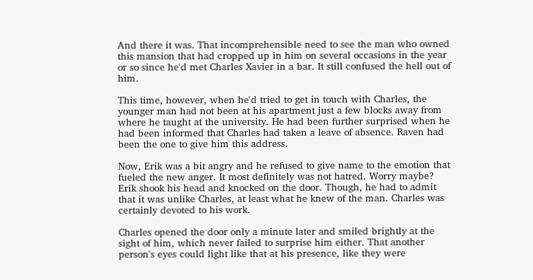And there it was. That incomprehensible need to see the man who owned this mansion that had cropped up in him on several occasions in the year or so since he'd met Charles Xavier in a bar. It still confused the hell out of him.

This time, however, when he'd tried to get in touch with Charles, the younger man had not been at his apartment just a few blocks away from where he taught at the university. He had been further surprised when he had been informed that Charles had taken a leave of absence. Raven had been the one to give him this address.

Now, Erik was a bit angry and he refused to give name to the emotion that fueled the new anger. It most definitely was not hatred. Worry maybe? Erik shook his head and knocked on the door. Though, he had to admit that it was unlike Charles, at least what he knew of the man. Charles was certainly devoted to his work.

Charles opened the door only a minute later and smiled brightly at the sight of him, which never failed to surprise him either. That another person's eyes could light like that at his presence, like they were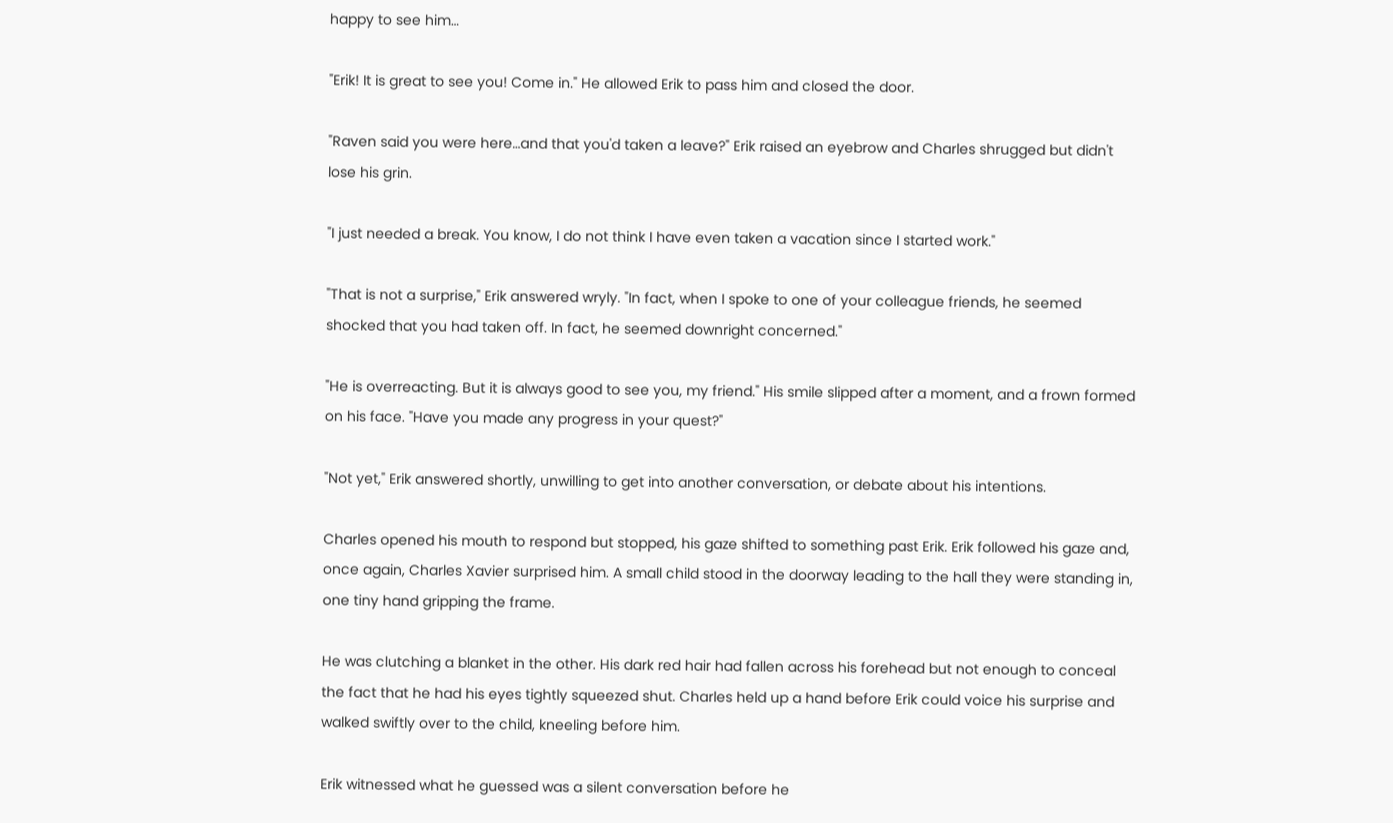happy to see him…

"Erik! It is great to see you! Come in." He allowed Erik to pass him and closed the door.

"Raven said you were here…and that you'd taken a leave?" Erik raised an eyebrow and Charles shrugged but didn't lose his grin.

"I just needed a break. You know, I do not think I have even taken a vacation since I started work."

"That is not a surprise," Erik answered wryly. "In fact, when I spoke to one of your colleague friends, he seemed shocked that you had taken off. In fact, he seemed downright concerned."

"He is overreacting. But it is always good to see you, my friend." His smile slipped after a moment, and a frown formed on his face. "Have you made any progress in your quest?"

"Not yet," Erik answered shortly, unwilling to get into another conversation, or debate about his intentions.

Charles opened his mouth to respond but stopped, his gaze shifted to something past Erik. Erik followed his gaze and, once again, Charles Xavier surprised him. A small child stood in the doorway leading to the hall they were standing in, one tiny hand gripping the frame.

He was clutching a blanket in the other. His dark red hair had fallen across his forehead but not enough to conceal the fact that he had his eyes tightly squeezed shut. Charles held up a hand before Erik could voice his surprise and walked swiftly over to the child, kneeling before him.

Erik witnessed what he guessed was a silent conversation before he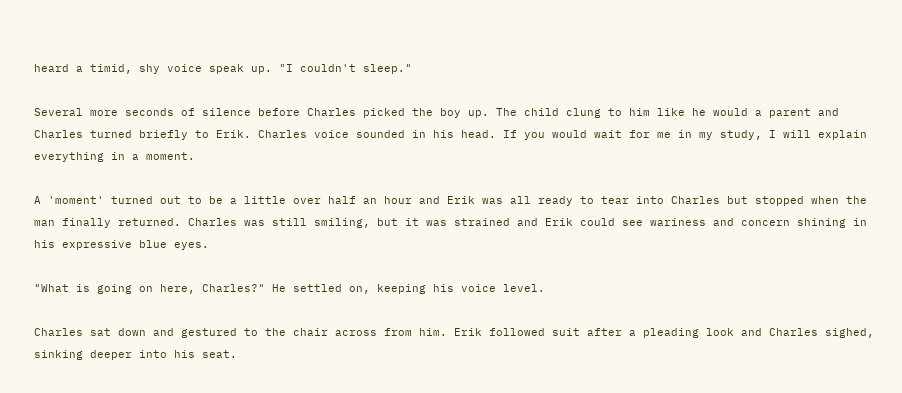heard a timid, shy voice speak up. "I couldn't sleep."

Several more seconds of silence before Charles picked the boy up. The child clung to him like he would a parent and Charles turned briefly to Erik. Charles voice sounded in his head. If you would wait for me in my study, I will explain everything in a moment.

A 'moment' turned out to be a little over half an hour and Erik was all ready to tear into Charles but stopped when the man finally returned. Charles was still smiling, but it was strained and Erik could see wariness and concern shining in his expressive blue eyes.

"What is going on here, Charles?" He settled on, keeping his voice level.

Charles sat down and gestured to the chair across from him. Erik followed suit after a pleading look and Charles sighed, sinking deeper into his seat.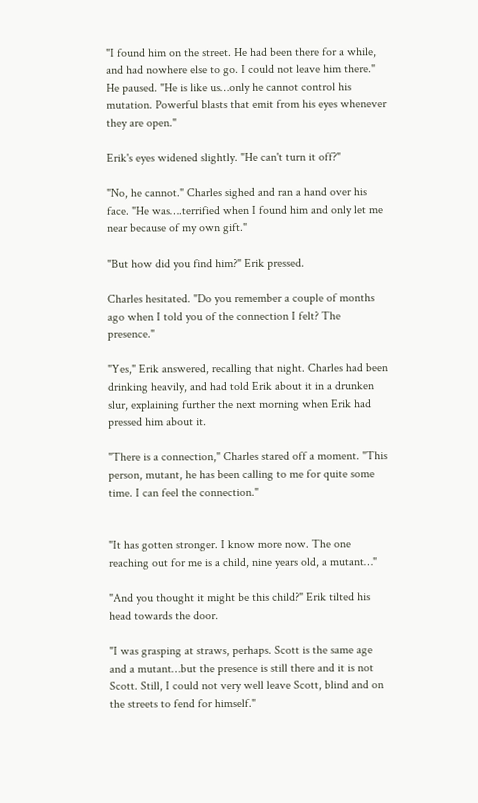"I found him on the street. He had been there for a while, and had nowhere else to go. I could not leave him there." He paused. "He is like us…only he cannot control his mutation. Powerful blasts that emit from his eyes whenever they are open."

Erik's eyes widened slightly. "He can't turn it off?"

"No, he cannot." Charles sighed and ran a hand over his face. "He was….terrified when I found him and only let me near because of my own gift."

"But how did you find him?" Erik pressed.

Charles hesitated. "Do you remember a couple of months ago when I told you of the connection I felt? The presence."

"Yes," Erik answered, recalling that night. Charles had been drinking heavily, and had told Erik about it in a drunken slur, explaining further the next morning when Erik had pressed him about it.

"There is a connection," Charles stared off a moment. "This person, mutant, he has been calling to me for quite some time. I can feel the connection."


"It has gotten stronger. I know more now. The one reaching out for me is a child, nine years old, a mutant…"

"And you thought it might be this child?" Erik tilted his head towards the door.

"I was grasping at straws, perhaps. Scott is the same age and a mutant…but the presence is still there and it is not Scott. Still, I could not very well leave Scott, blind and on the streets to fend for himself."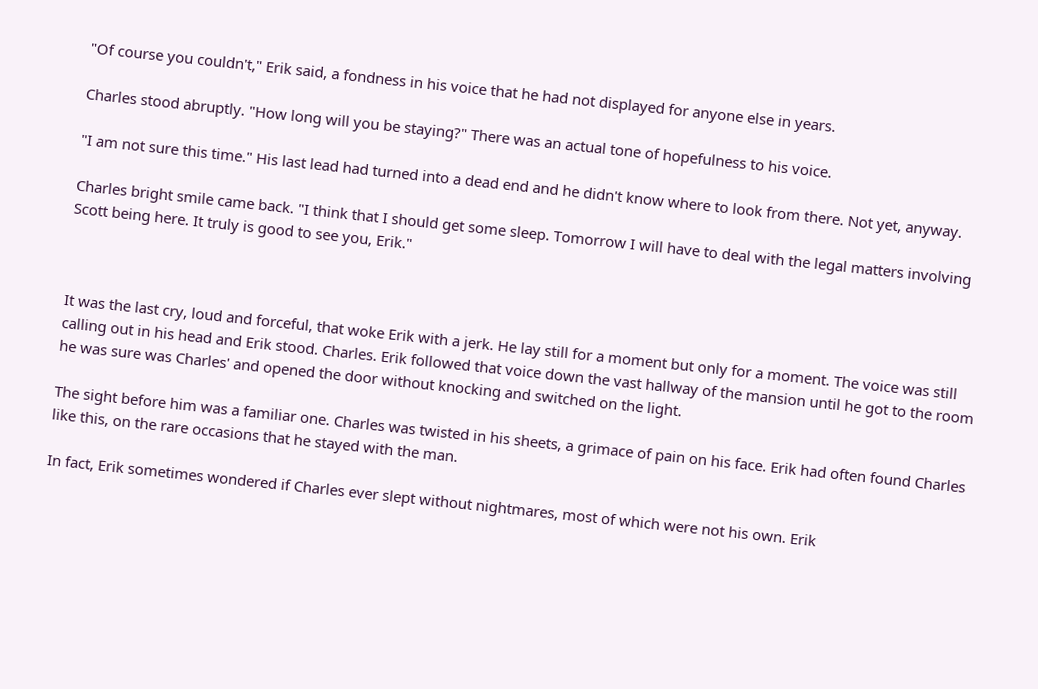"Of course you couldn't," Erik said, a fondness in his voice that he had not displayed for anyone else in years.

Charles stood abruptly. "How long will you be staying?" There was an actual tone of hopefulness to his voice.

"I am not sure this time." His last lead had turned into a dead end and he didn't know where to look from there. Not yet, anyway.

Charles bright smile came back. "I think that I should get some sleep. Tomorrow I will have to deal with the legal matters involving Scott being here. It truly is good to see you, Erik."



It was the last cry, loud and forceful, that woke Erik with a jerk. He lay still for a moment but only for a moment. The voice was still calling out in his head and Erik stood. Charles. Erik followed that voice down the vast hallway of the mansion until he got to the room he was sure was Charles' and opened the door without knocking and switched on the light.

The sight before him was a familiar one. Charles was twisted in his sheets, a grimace of pain on his face. Erik had often found Charles like this, on the rare occasions that he stayed with the man.

In fact, Erik sometimes wondered if Charles ever slept without nightmares, most of which were not his own. Erik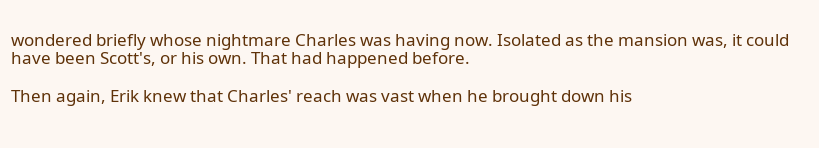wondered briefly whose nightmare Charles was having now. Isolated as the mansion was, it could have been Scott's, or his own. That had happened before.

Then again, Erik knew that Charles' reach was vast when he brought down his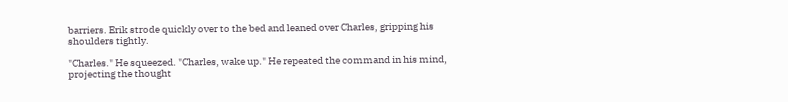barriers. Erik strode quickly over to the bed and leaned over Charles, gripping his shoulders tightly.

"Charles." He squeezed. "Charles, wake up." He repeated the command in his mind, projecting the thought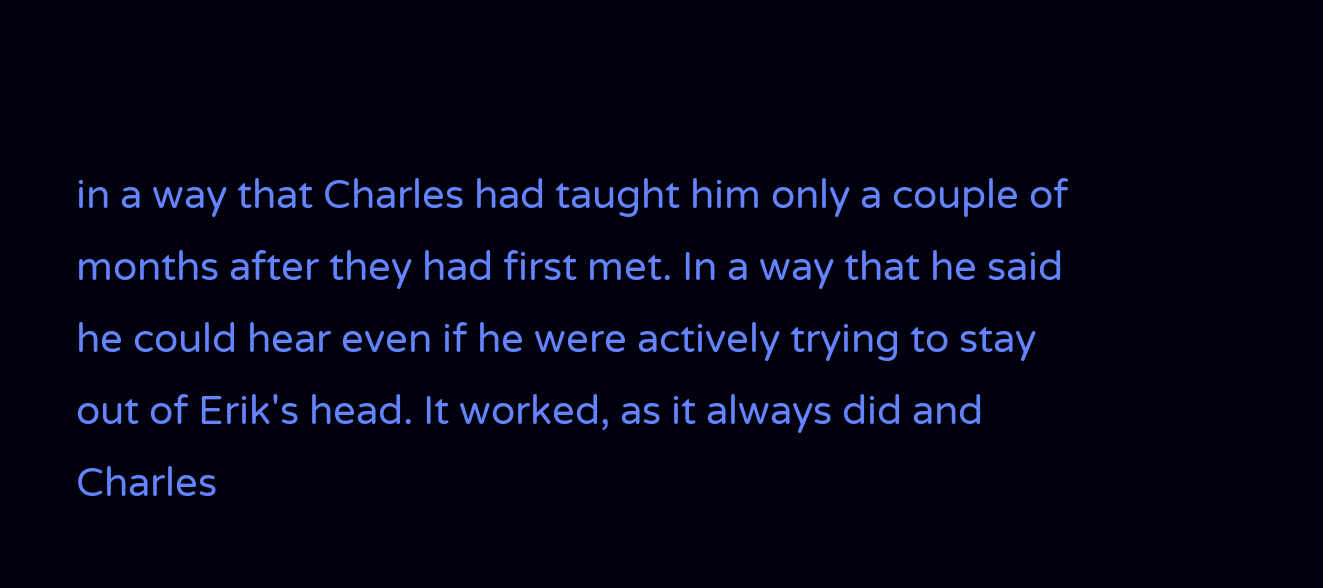in a way that Charles had taught him only a couple of months after they had first met. In a way that he said he could hear even if he were actively trying to stay out of Erik's head. It worked, as it always did and Charles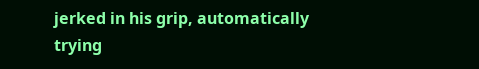jerked in his grip, automatically trying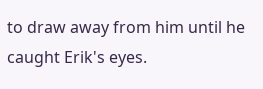to draw away from him until he caught Erik's eyes.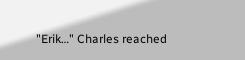"Erik…" Charles reached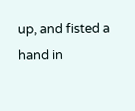up, and fisted a hand in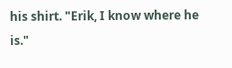his shirt. "Erik, I know where he is."